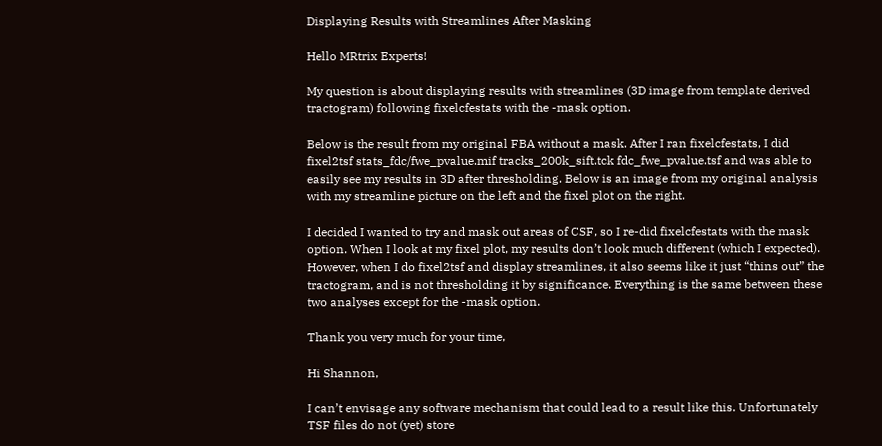Displaying Results with Streamlines After Masking

Hello MRtrix Experts!

My question is about displaying results with streamlines (3D image from template derived tractogram) following fixelcfestats with the -mask option.

Below is the result from my original FBA without a mask. After I ran fixelcfestats, I did fixel2tsf stats_fdc/fwe_pvalue.mif tracks_200k_sift.tck fdc_fwe_pvalue.tsf and was able to easily see my results in 3D after thresholding. Below is an image from my original analysis with my streamline picture on the left and the fixel plot on the right.

I decided I wanted to try and mask out areas of CSF, so I re-did fixelcfestats with the mask option. When I look at my fixel plot, my results don’t look much different (which I expected). However, when I do fixel2tsf and display streamlines, it also seems like it just “thins out” the tractogram, and is not thresholding it by significance. Everything is the same between these two analyses except for the -mask option.

Thank you very much for your time,

Hi Shannon,

I can’t envisage any software mechanism that could lead to a result like this. Unfortunately TSF files do not (yet) store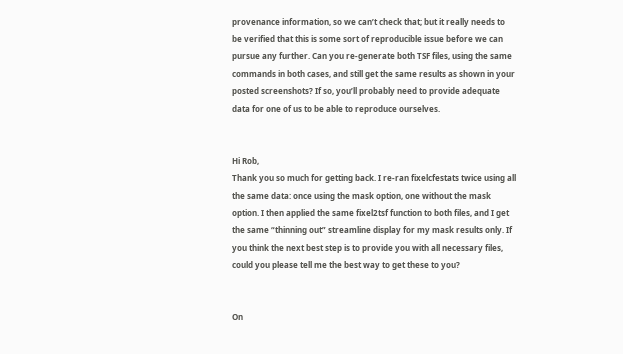provenance information, so we can’t check that; but it really needs to be verified that this is some sort of reproducible issue before we can pursue any further. Can you re-generate both TSF files, using the same commands in both cases, and still get the same results as shown in your posted screenshots? If so, you’ll probably need to provide adequate data for one of us to be able to reproduce ourselves.


Hi Rob,
Thank you so much for getting back. I re-ran fixelcfestats twice using all the same data: once using the mask option, one without the mask option. I then applied the same fixel2tsf function to both files, and I get the same “thinning out” streamline display for my mask results only. If you think the next best step is to provide you with all necessary files, could you please tell me the best way to get these to you?


On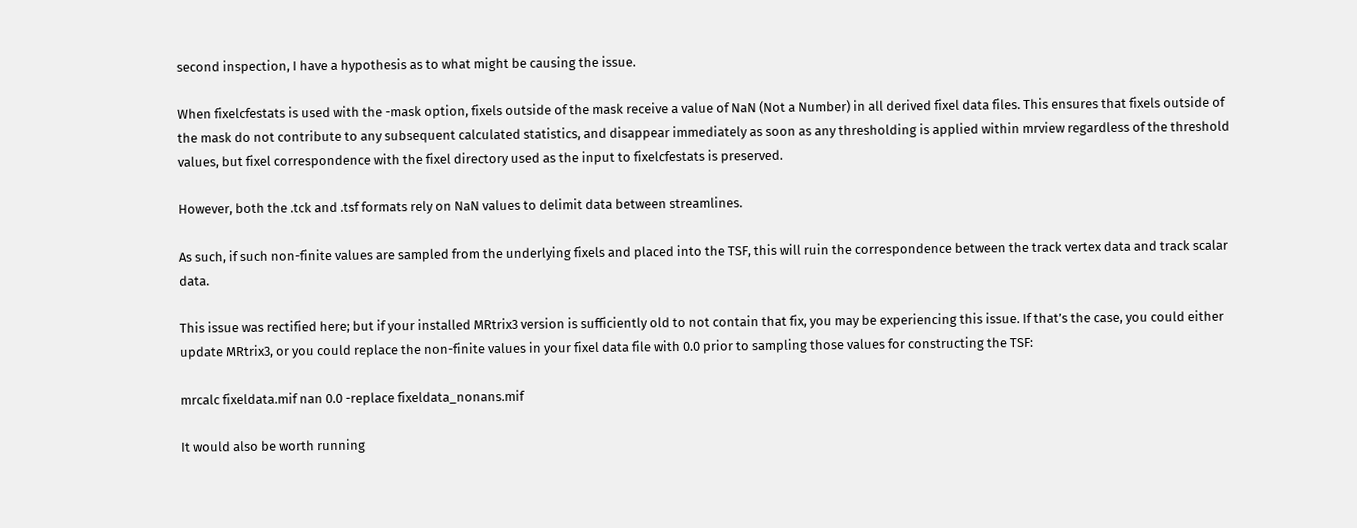second inspection, I have a hypothesis as to what might be causing the issue.

When fixelcfestats is used with the -mask option, fixels outside of the mask receive a value of NaN (Not a Number) in all derived fixel data files. This ensures that fixels outside of the mask do not contribute to any subsequent calculated statistics, and disappear immediately as soon as any thresholding is applied within mrview regardless of the threshold values, but fixel correspondence with the fixel directory used as the input to fixelcfestats is preserved.

However, both the .tck and .tsf formats rely on NaN values to delimit data between streamlines.

As such, if such non-finite values are sampled from the underlying fixels and placed into the TSF, this will ruin the correspondence between the track vertex data and track scalar data.

This issue was rectified here; but if your installed MRtrix3 version is sufficiently old to not contain that fix, you may be experiencing this issue. If that’s the case, you could either update MRtrix3, or you could replace the non-finite values in your fixel data file with 0.0 prior to sampling those values for constructing the TSF:

mrcalc fixeldata.mif nan 0.0 -replace fixeldata_nonans.mif

It would also be worth running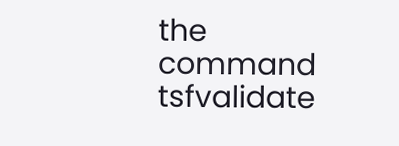the command tsfvalidate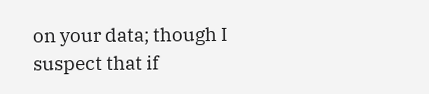on your data; though I suspect that if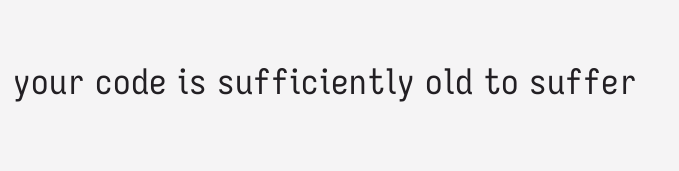your code is sufficiently old to suffer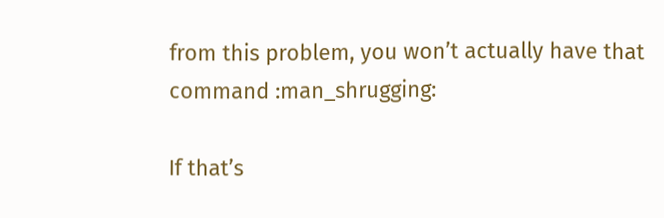from this problem, you won’t actually have that command :man_shrugging:

If that’s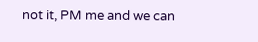not it, PM me and we can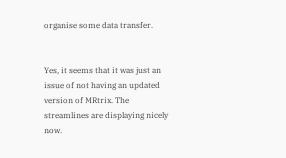organise some data transfer.


Yes, it seems that it was just an issue of not having an updated version of MRtrix. The streamlines are displaying nicely now.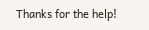Thanks for the help!